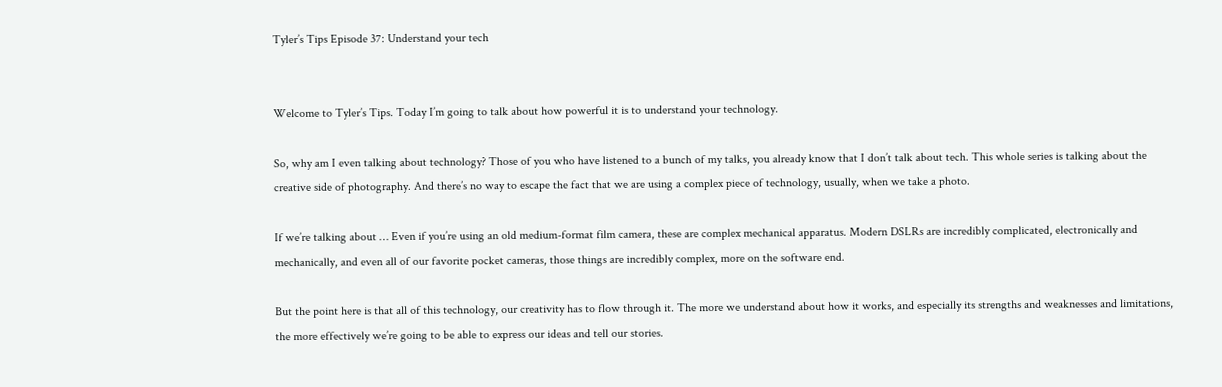Tyler’s Tips Episode 37: Understand your tech


Welcome to Tyler’s Tips. Today I’m going to talk about how powerful it is to understand your technology.

So, why am I even talking about technology? Those of you who have listened to a bunch of my talks, you already know that I don’t talk about tech. This whole series is talking about the creative side of photography. And there’s no way to escape the fact that we are using a complex piece of technology, usually, when we take a photo.

If we’re talking about … Even if you’re using an old medium-format film camera, these are complex mechanical apparatus. Modern DSLRs are incredibly complicated, electronically and mechanically, and even all of our favorite pocket cameras, those things are incredibly complex, more on the software end.

But the point here is that all of this technology, our creativity has to flow through it. The more we understand about how it works, and especially its strengths and weaknesses and limitations, the more effectively we’re going to be able to express our ideas and tell our stories.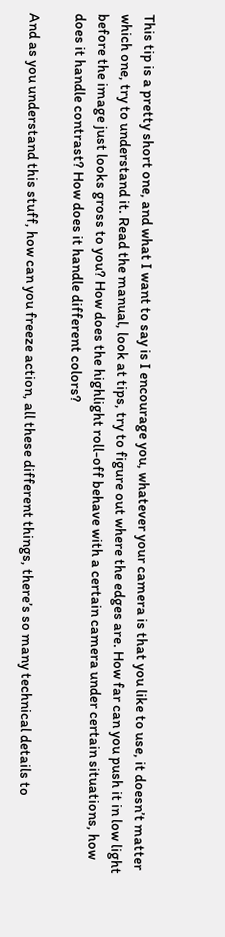This tip is a pretty short one, and what I want to say is I encourage you, whatever your camera is that you like to use, it doesn’t matter which one, try to understand it. Read the manual, look at tips, try to figure out where the edges are. How far can you push it in low light before the image just looks gross to you? How does the highlight roll-off behave with a certain camera under certain situations, how does it handle contrast? How does it handle different colors?

And as you understand this stuff, how can you freeze action, all these different things, there’s so many technical details to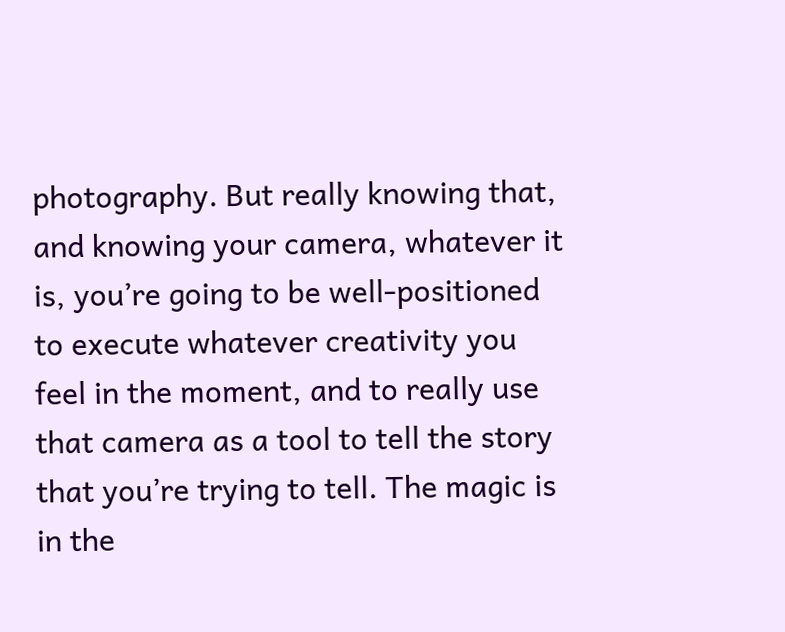photography. But really knowing that, and knowing your camera, whatever it is, you’re going to be well-positioned to execute whatever creativity you feel in the moment, and to really use that camera as a tool to tell the story that you’re trying to tell. The magic is in the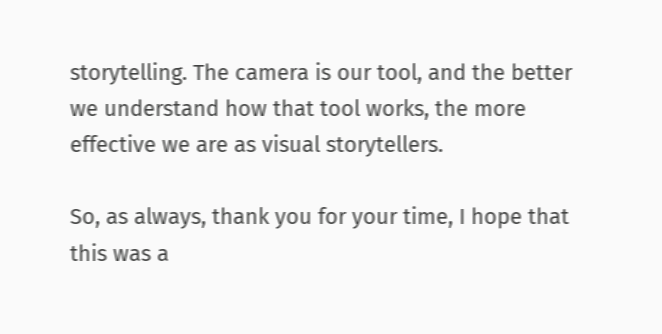storytelling. The camera is our tool, and the better we understand how that tool works, the more effective we are as visual storytellers.

So, as always, thank you for your time, I hope that this was a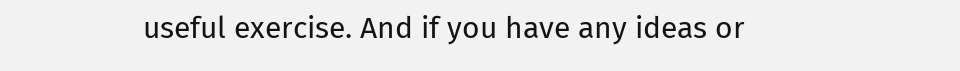useful exercise. And if you have any ideas or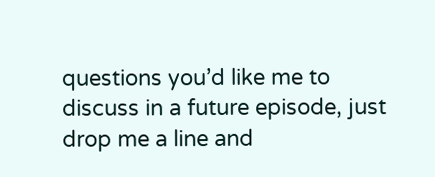questions you’d like me to discuss in a future episode, just drop me a line and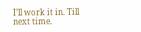I’ll work it in. Till next time.